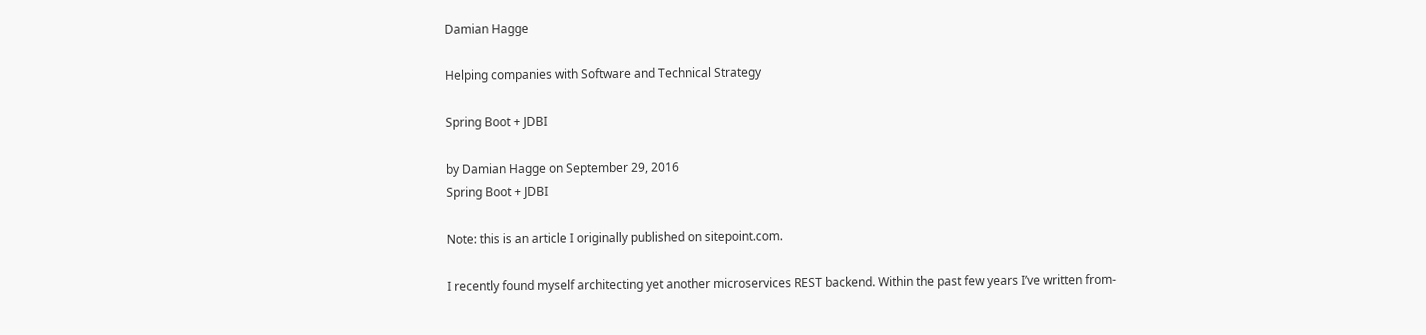Damian Hagge

Helping companies with Software and Technical Strategy

Spring Boot + JDBI

by Damian Hagge on September 29, 2016
Spring Boot + JDBI

Note: this is an article I originally published on sitepoint.com.

I recently found myself architecting yet another microservices REST backend. Within the past few years I’ve written from-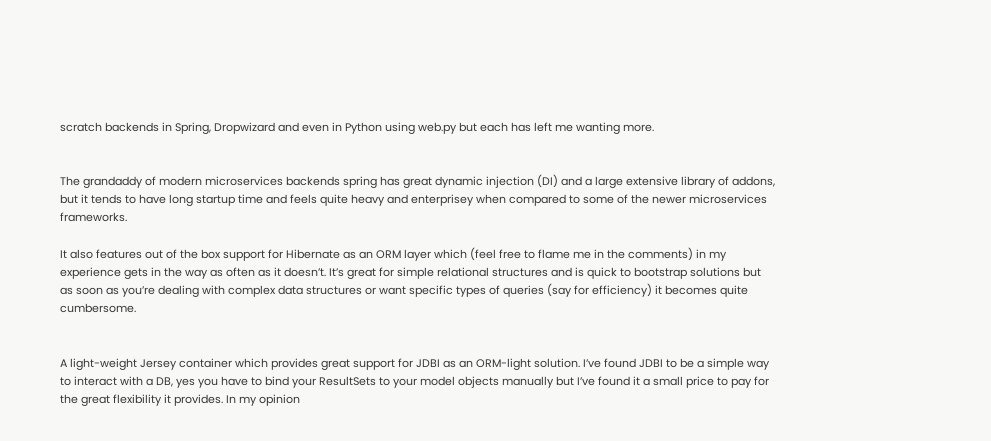scratch backends in Spring, Dropwizard and even in Python using web.py but each has left me wanting more.


The grandaddy of modern microservices backends spring has great dynamic injection (DI) and a large extensive library of addons, but it tends to have long startup time and feels quite heavy and enterprisey when compared to some of the newer microservices frameworks.

It also features out of the box support for Hibernate as an ORM layer which (feel free to flame me in the comments) in my experience gets in the way as often as it doesn’t. It’s great for simple relational structures and is quick to bootstrap solutions but as soon as you’re dealing with complex data structures or want specific types of queries (say for efficiency) it becomes quite cumbersome.


A light-weight Jersey container which provides great support for JDBI as an ORM-light solution. I’ve found JDBI to be a simple way to interact with a DB, yes you have to bind your ResultSets to your model objects manually but I’ve found it a small price to pay for the great flexibility it provides. In my opinion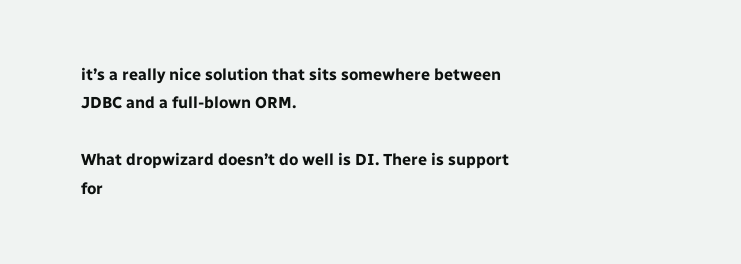it’s a really nice solution that sits somewhere between JDBC and a full-blown ORM.

What dropwizard doesn’t do well is DI. There is support for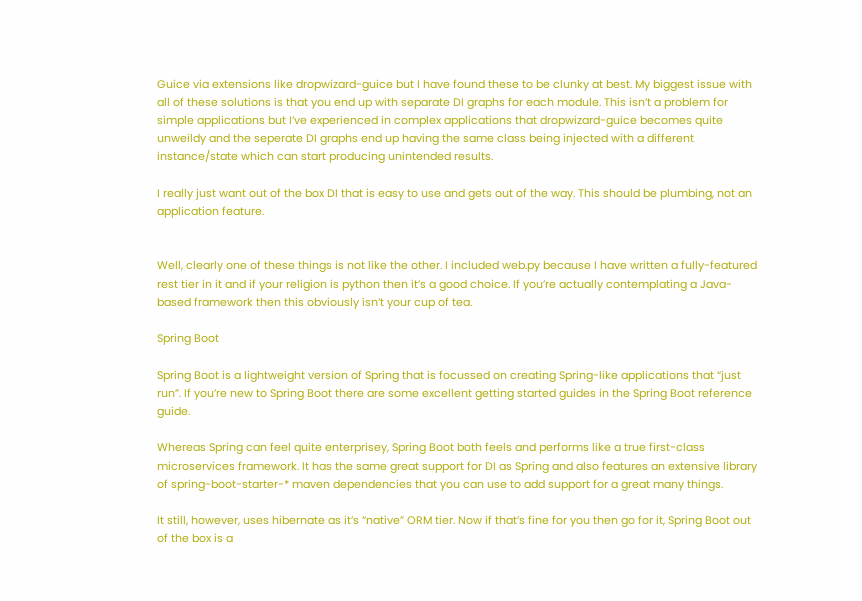Guice via extensions like dropwizard-guice but I have found these to be clunky at best. My biggest issue with all of these solutions is that you end up with separate DI graphs for each module. This isn’t a problem for simple applications but I’ve experienced in complex applications that dropwizard-guice becomes quite unweildy and the seperate DI graphs end up having the same class being injected with a different instance/state which can start producing unintended results.

I really just want out of the box DI that is easy to use and gets out of the way. This should be plumbing, not an application feature.


Well, clearly one of these things is not like the other. I included web.py because I have written a fully-featured rest tier in it and if your religion is python then it’s a good choice. If you’re actually contemplating a Java-based framework then this obviously isn’t your cup of tea.

Spring Boot

Spring Boot is a lightweight version of Spring that is focussed on creating Spring-like applications that “just run”. If you’re new to Spring Boot there are some excellent getting started guides in the Spring Boot reference guide.

Whereas Spring can feel quite enterprisey, Spring Boot both feels and performs like a true first-class microservices framework. It has the same great support for DI as Spring and also features an extensive library of spring-boot-starter-* maven dependencies that you can use to add support for a great many things.

It still, however, uses hibernate as it’s “native” ORM tier. Now if that’s fine for you then go for it, Spring Boot out of the box is a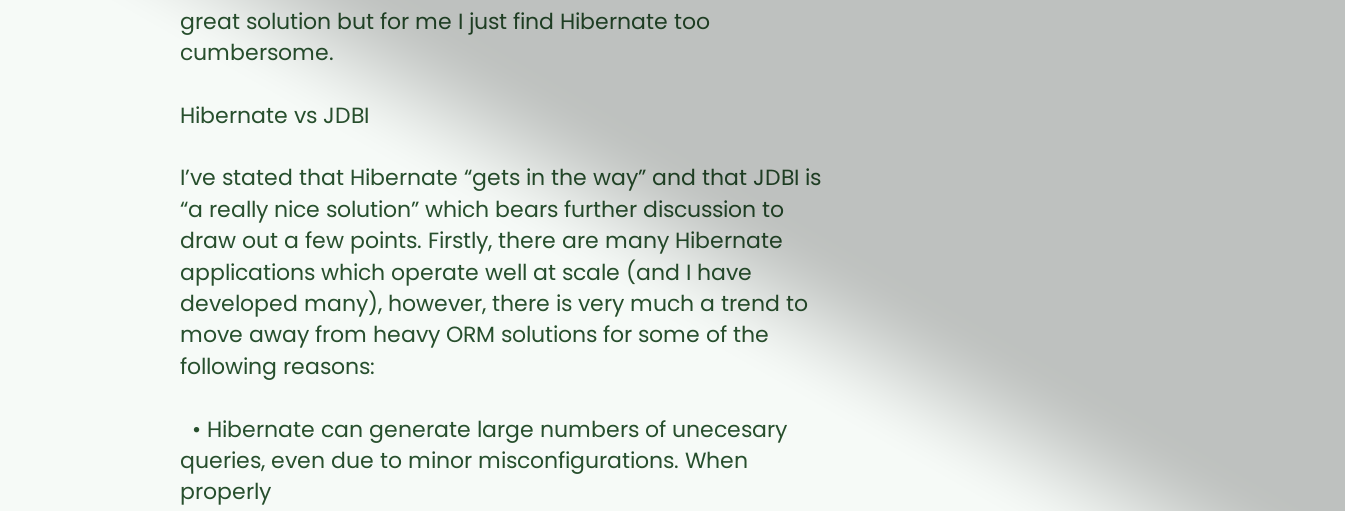great solution but for me I just find Hibernate too cumbersome.

Hibernate vs JDBI

I’ve stated that Hibernate “gets in the way” and that JDBI is “a really nice solution” which bears further discussion to draw out a few points. Firstly, there are many Hibernate applications which operate well at scale (and I have developed many), however, there is very much a trend to move away from heavy ORM solutions for some of the following reasons:

  • Hibernate can generate large numbers of unecesary queries, even due to minor misconfigurations. When properly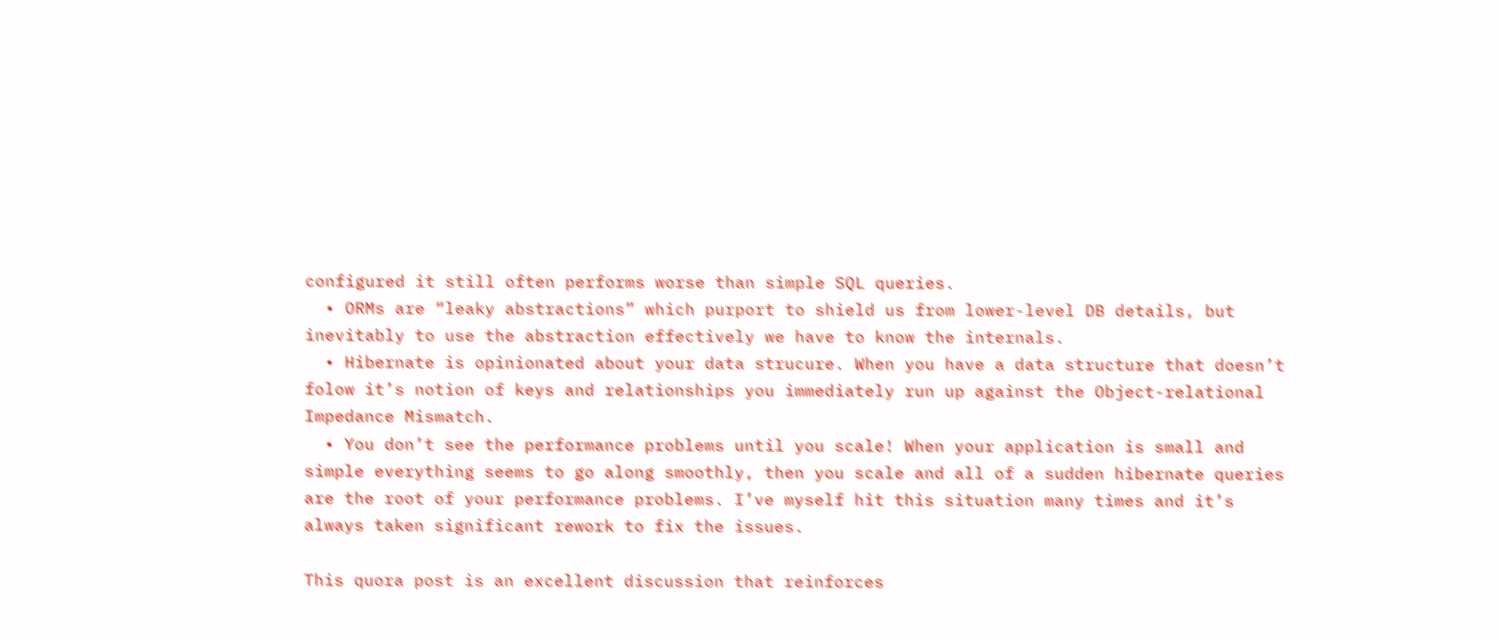configured it still often performs worse than simple SQL queries.
  • ORMs are “leaky abstractions” which purport to shield us from lower-level DB details, but inevitably to use the abstraction effectively we have to know the internals.
  • Hibernate is opinionated about your data strucure. When you have a data structure that doesn’t folow it’s notion of keys and relationships you immediately run up against the Object-relational Impedance Mismatch.
  • You don’t see the performance problems until you scale! When your application is small and simple everything seems to go along smoothly, then you scale and all of a sudden hibernate queries are the root of your performance problems. I’ve myself hit this situation many times and it’s always taken significant rework to fix the issues.

This quora post is an excellent discussion that reinforces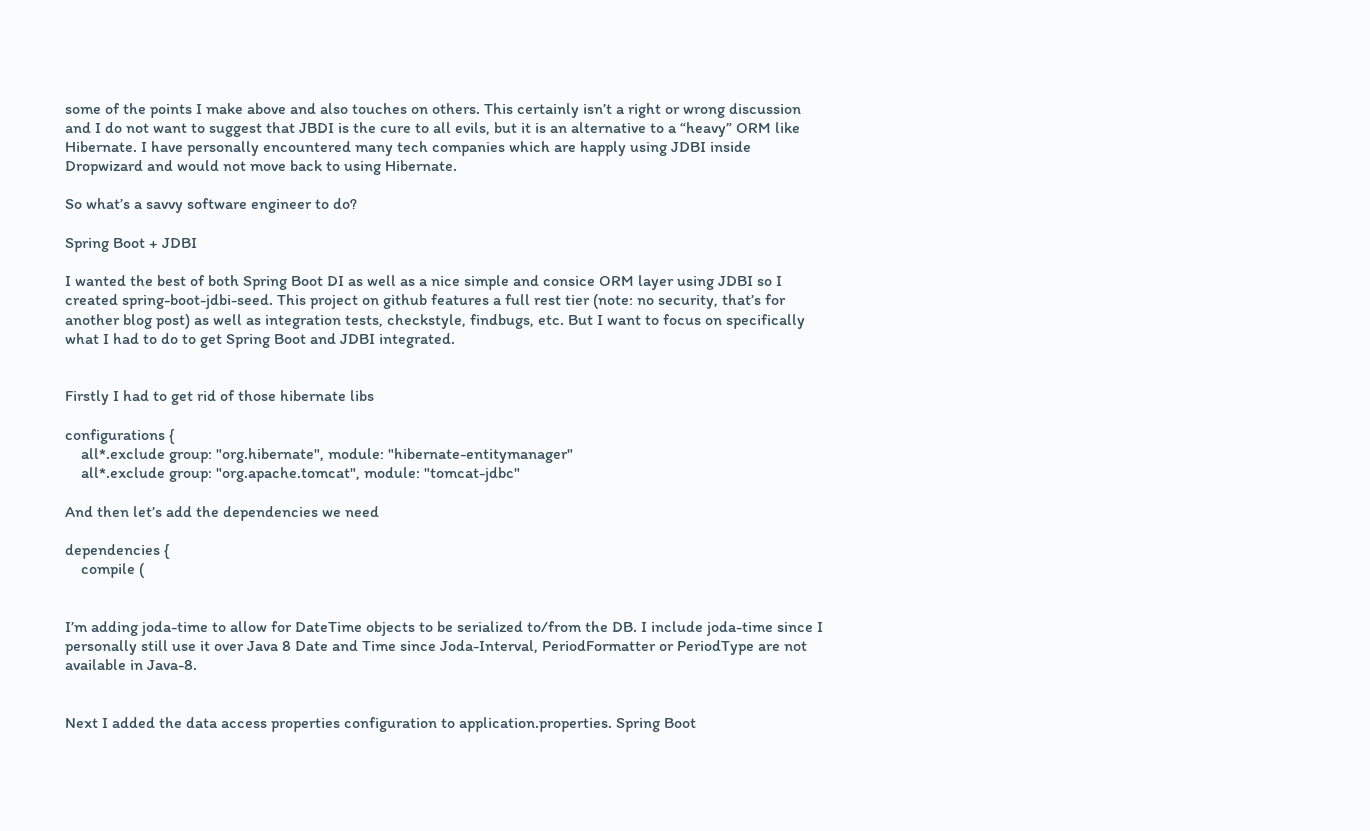some of the points I make above and also touches on others. This certainly isn’t a right or wrong discussion and I do not want to suggest that JBDI is the cure to all evils, but it is an alternative to a “heavy” ORM like Hibernate. I have personally encountered many tech companies which are happly using JDBI inside Dropwizard and would not move back to using Hibernate.

So what’s a savvy software engineer to do?

Spring Boot + JDBI

I wanted the best of both Spring Boot DI as well as a nice simple and consice ORM layer using JDBI so I created spring-boot-jdbi-seed. This project on github features a full rest tier (note: no security, that’s for another blog post) as well as integration tests, checkstyle, findbugs, etc. But I want to focus on specifically what I had to do to get Spring Boot and JDBI integrated.


Firstly I had to get rid of those hibernate libs

configurations {
    all*.exclude group: "org.hibernate", module: "hibernate-entitymanager"
    all*.exclude group: "org.apache.tomcat", module: "tomcat-jdbc"

And then let’s add the dependencies we need

dependencies {
    compile (


I’m adding joda-time to allow for DateTime objects to be serialized to/from the DB. I include joda-time since I personally still use it over Java 8 Date and Time since Joda-Interval, PeriodFormatter or PeriodType are not available in Java-8.


Next I added the data access properties configuration to application.properties. Spring Boot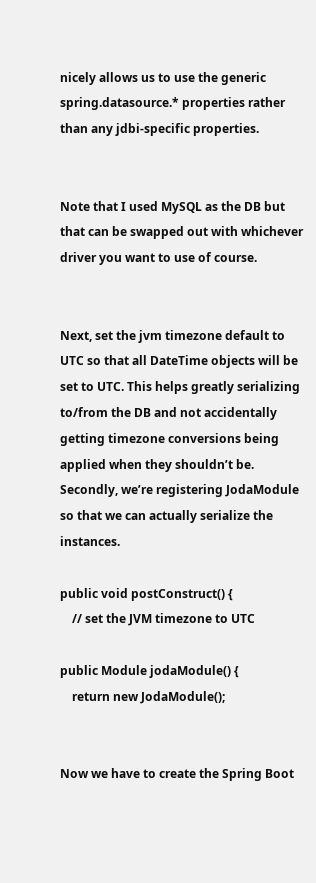nicely allows us to use the generic spring.datasource.* properties rather than any jdbi-specific properties.


Note that I used MySQL as the DB but that can be swapped out with whichever driver you want to use of course.


Next, set the jvm timezone default to UTC so that all DateTime objects will be set to UTC. This helps greatly serializing to/from the DB and not accidentally getting timezone conversions being applied when they shouldn’t be. Secondly, we’re registering JodaModule so that we can actually serialize the instances.

public void postConstruct() {
    // set the JVM timezone to UTC

public Module jodaModule() {
    return new JodaModule();


Now we have to create the Spring Boot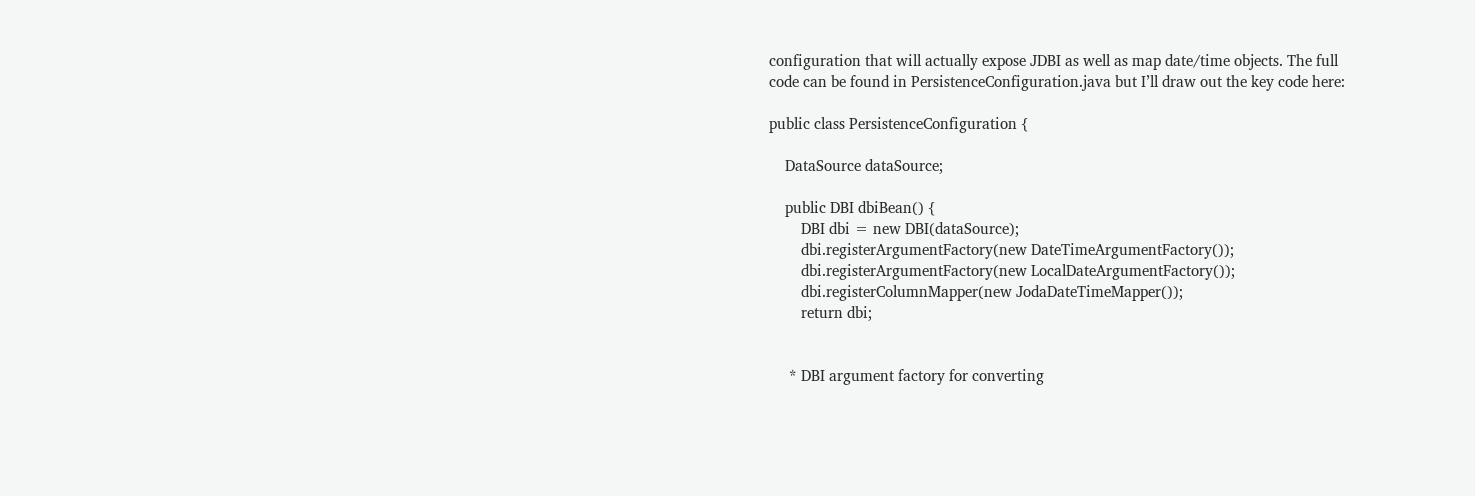configuration that will actually expose JDBI as well as map date/time objects. The full code can be found in PersistenceConfiguration.java but I’ll draw out the key code here:

public class PersistenceConfiguration {

    DataSource dataSource;

    public DBI dbiBean() {
        DBI dbi = new DBI(dataSource);
        dbi.registerArgumentFactory(new DateTimeArgumentFactory());
        dbi.registerArgumentFactory(new LocalDateArgumentFactory());
        dbi.registerColumnMapper(new JodaDateTimeMapper());
        return dbi;


     * DBI argument factory for converting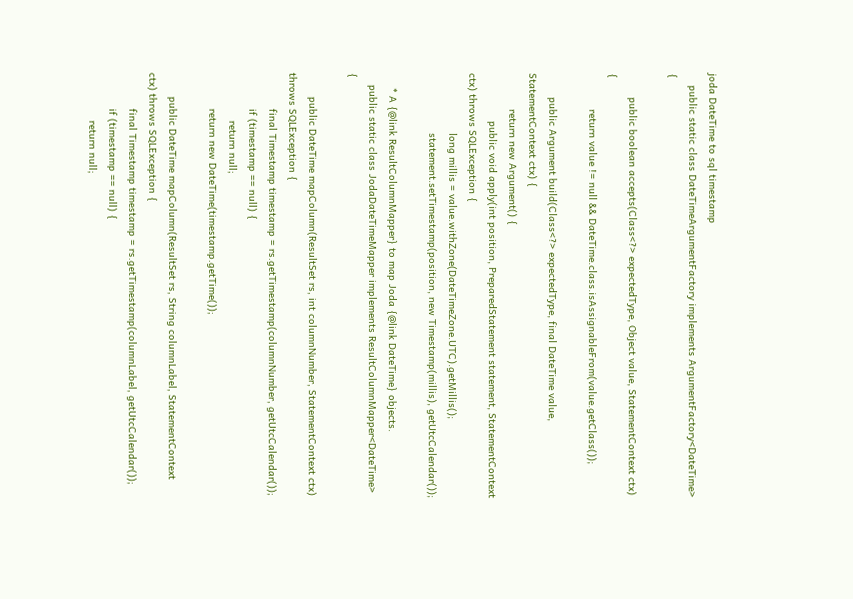joda DateTime to sql timestamp
    public static class DateTimeArgumentFactory implements ArgumentFactory<DateTime> {

        public boolean accepts(Class<?> expectedType, Object value, StatementContext ctx) {
            return value != null && DateTime.class.isAssignableFrom(value.getClass());

        public Argument build(Class<?> expectedType, final DateTime value, StatementContext ctx) {
            return new Argument() {
                public void apply(int position, PreparedStatement statement, StatementContext ctx) throws SQLException {
                    long millis = value.withZone(DateTimeZone.UTC).getMillis();
                    statement.setTimestamp(position, new Timestamp(millis), getUtcCalendar());

     * A {@link ResultColumnMapper} to map Joda {@link DateTime} objects.
    public static class JodaDateTimeMapper implements ResultColumnMapper<DateTime> {

        public DateTime mapColumn(ResultSet rs, int columnNumber, StatementContext ctx) throws SQLException {
            final Timestamp timestamp = rs.getTimestamp(columnNumber, getUtcCalendar());
            if (timestamp == null) {
                return null;
            return new DateTime(timestamp.getTime());

        public DateTime mapColumn(ResultSet rs, String columnLabel, StatementContext ctx) throws SQLException {
            final Timestamp timestamp = rs.getTimestamp(columnLabel, getUtcCalendar());
            if (timestamp == null) {
                return null;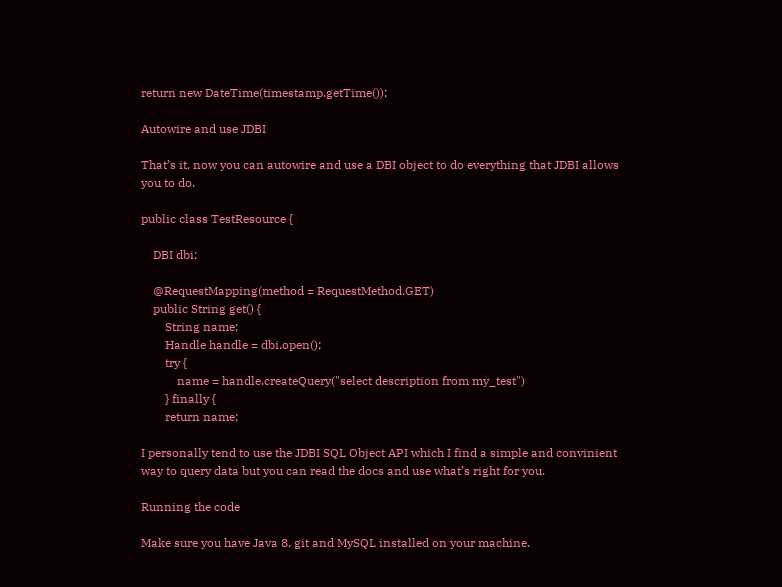return new DateTime(timestamp.getTime());

Autowire and use JDBI

That’s it, now you can autowire and use a DBI object to do everything that JDBI allows you to do.

public class TestResource {

    DBI dbi;

    @RequestMapping(method = RequestMethod.GET)
    public String get() {
        String name;
        Handle handle = dbi.open();
        try {
            name = handle.createQuery("select description from my_test")
        } finally {
        return name;

I personally tend to use the JDBI SQL Object API which I find a simple and convinient way to query data but you can read the docs and use what’s right for you.

Running the code

Make sure you have Java 8, git and MySQL installed on your machine.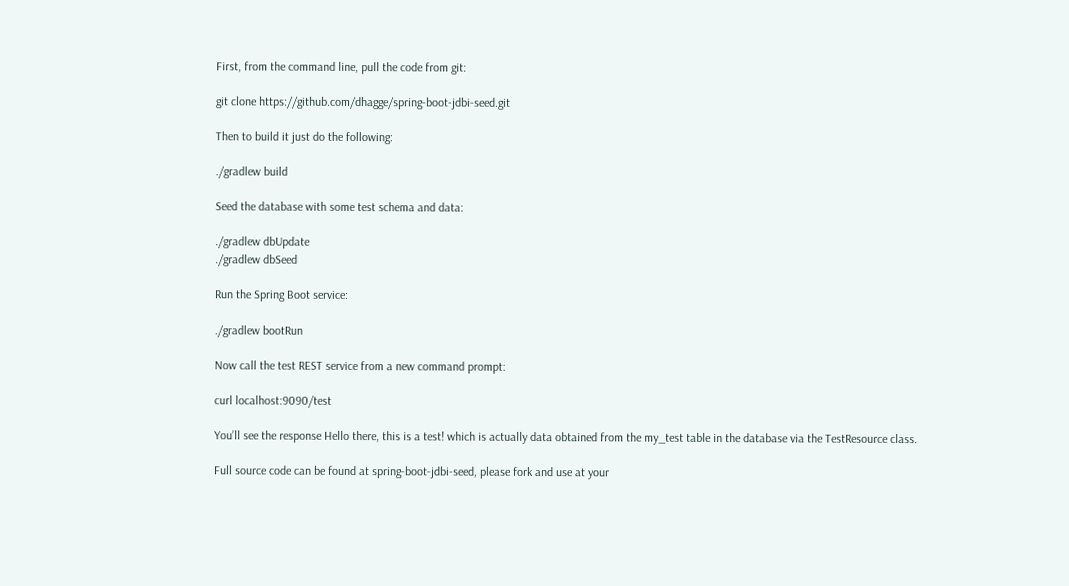First, from the command line, pull the code from git:

git clone https://github.com/dhagge/spring-boot-jdbi-seed.git

Then to build it just do the following:

./gradlew build

Seed the database with some test schema and data:

./gradlew dbUpdate
./gradlew dbSeed

Run the Spring Boot service:

./gradlew bootRun

Now call the test REST service from a new command prompt:

curl localhost:9090/test

You’ll see the response Hello there, this is a test! which is actually data obtained from the my_test table in the database via the TestResource class.

Full source code can be found at spring-boot-jdbi-seed, please fork and use at your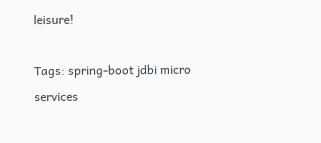leisure!

Tags: spring-boot jdbi micro services